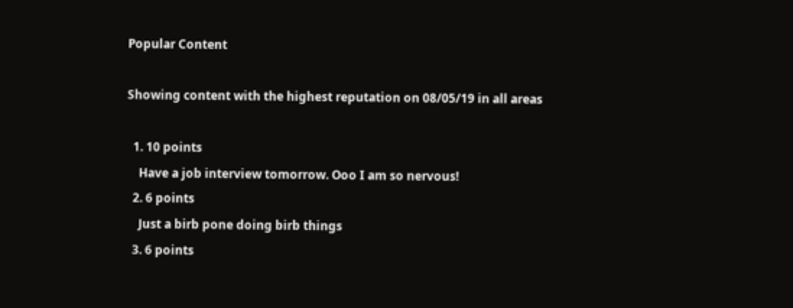Popular Content

Showing content with the highest reputation on 08/05/19 in all areas

  1. 10 points
    Have a job interview tomorrow. Ooo I am so nervous!
  2. 6 points
    Just a birb pone doing birb things
  3. 6 points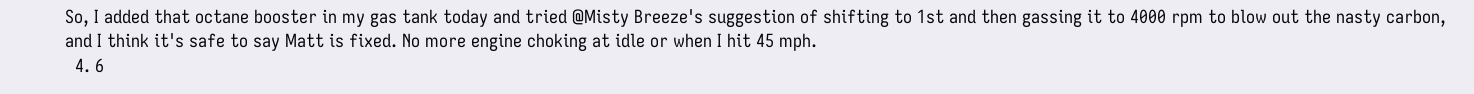So, I added that octane booster in my gas tank today and tried @Misty Breeze's suggestion of shifting to 1st and then gassing it to 4000 rpm to blow out the nasty carbon, and I think it's safe to say Matt is fixed. No more engine choking at idle or when I hit 45 mph.
  4. 6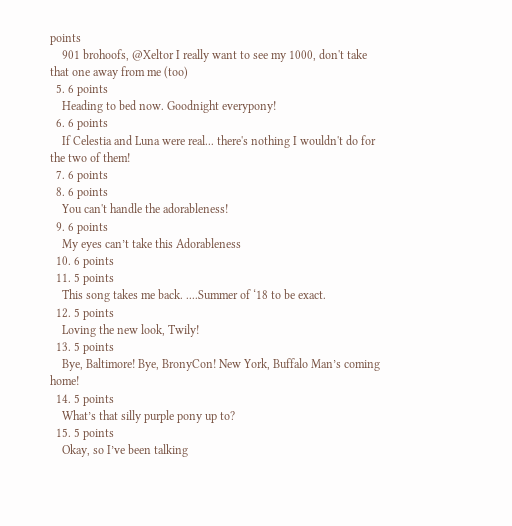points
    901 brohoofs, @Xeltor I really want to see my 1000, don't take that one away from me (too)
  5. 6 points
    Heading to bed now. Goodnight everypony!
  6. 6 points
    If Celestia and Luna were real... there's nothing I wouldn't do for the two of them!
  7. 6 points
  8. 6 points
    You can't handle the adorableness!
  9. 6 points
    My eyes can’t take this Adorableness
  10. 6 points
  11. 5 points
    This song takes me back. ....Summer of ‘18 to be exact.
  12. 5 points
    Loving the new look, Twily!
  13. 5 points
    Bye, Baltimore! Bye, BronyCon! New York, Buffalo Man’s coming home!
  14. 5 points
    What’s that silly purple pony up to?
  15. 5 points
    Okay, so I’ve been talking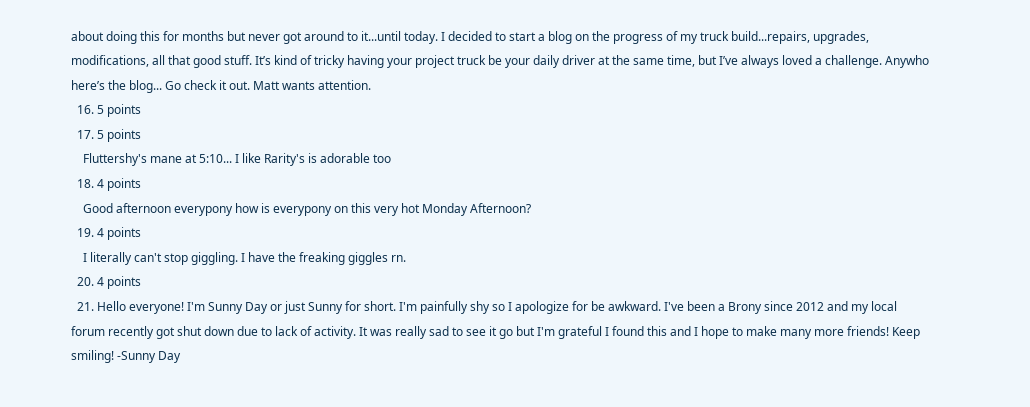about doing this for months but never got around to it...until today. I decided to start a blog on the progress of my truck build...repairs, upgrades, modifications, all that good stuff. It’s kind of tricky having your project truck be your daily driver at the same time, but I’ve always loved a challenge. Anywho here’s the blog... Go check it out. Matt wants attention.
  16. 5 points
  17. 5 points
    Fluttershy's mane at 5:10... I like Rarity's is adorable too
  18. 4 points
    Good afternoon everypony how is everypony on this very hot Monday Afternoon?
  19. 4 points
    I literally can't stop giggling. I have the freaking giggles rn.
  20. 4 points
  21. Hello everyone! I'm Sunny Day or just Sunny for short. I'm painfully shy so I apologize for be awkward. I've been a Brony since 2012 and my local forum recently got shut down due to lack of activity. It was really sad to see it go but I'm grateful I found this and I hope to make many more friends! Keep smiling! -Sunny Day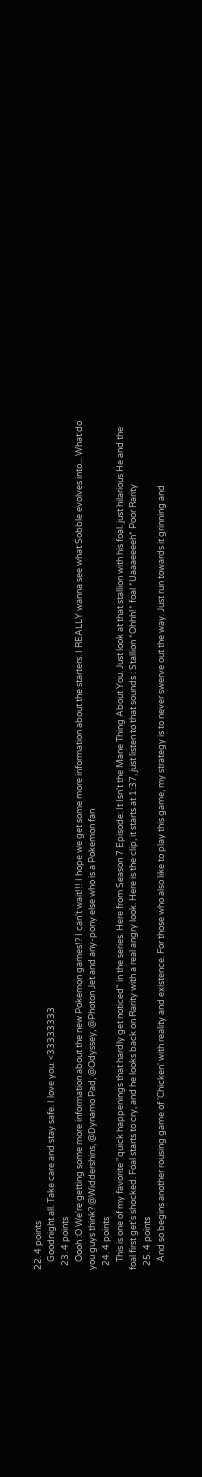22. 4 points
    Goodnight all. Take care and stay safe. I love you. <33333333
  23. 4 points
    Oooh :O We're getting some more information about the new Pokemon games!? I can't wait!!! I hope we get some more information about the starters. I REALLY wanna see what Sobble evolves into... What do you guys think? @Widdershins, @Dynamo Pad, @Odyssey, @Photon Jet and any-pony else who is a Pokemon fan
  24. 4 points
    This is one of my favorite "quick happenings that hardly get noticed" in the series. Here from Season 7 Episode: It Isn't the Mane Thing About You. Just look at that stallion with his foal. just hilarious He and the foal first get's shocked. Foal starts to cry, and he looks back on Rarity with a real angry look. Here is the clip, it starts at 1:37, just listen to that sounds : Stallion *Ohhh!* foal *Uaaaeeeeh* Poor Rarity
  25. 4 points
    And so begins another rousing game of 'Chicken' with reality and existence. For those who also like to play this game, my strategy is to never swerve out the way. Just run towards it grinning and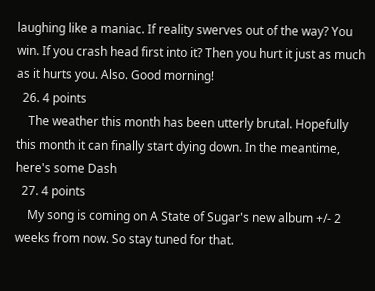laughing like a maniac. If reality swerves out of the way? You win. If you crash head first into it? Then you hurt it just as much as it hurts you. Also. Good morning!
  26. 4 points
    The weather this month has been utterly brutal. Hopefully this month it can finally start dying down. In the meantime, here's some Dash
  27. 4 points
    My song is coming on A State of Sugar's new album +/- 2 weeks from now. So stay tuned for that.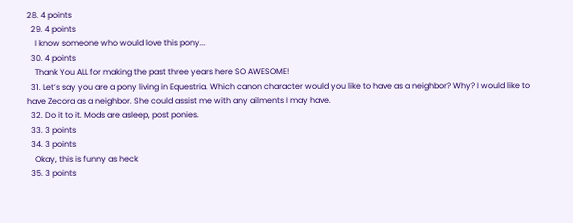28. 4 points
  29. 4 points
    I know someone who would love this pony...
  30. 4 points
    Thank You ALL for making the past three years here SO AWESOME!
  31. Let’s say you are a pony living in Equestria. Which canon character would you like to have as a neighbor? Why? I would like to have Zecora as a neighbor. She could assist me with any ailments I may have.
  32. Do it to it. Mods are asleep, post ponies.
  33. 3 points
  34. 3 points
    Okay, this is funny as heck
  35. 3 points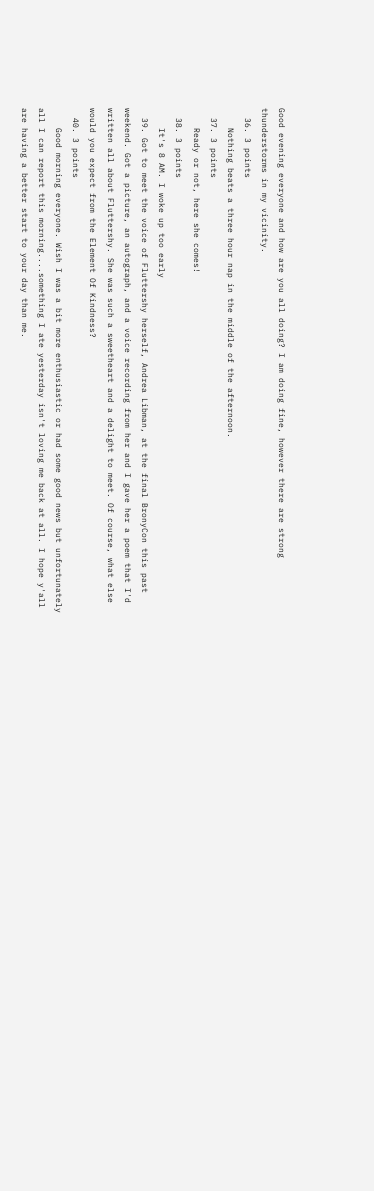Good evening everyone and how are you all doing? I am doing fine, however there are strong thunderstorms in my vicinity.
  36. 3 points
    Nothing beats a three hour nap in the middle of the afternoon.
  37. 3 points
    Ready or not, here she comes!
  38. 3 points
    It's 8 AM. I woke up too early
  39. Got to meet the voice of Fluttershy herself, Andrea Libman, at the final BronyCon this past weekend. Got a picture, an autograph, and a voice recording from her and I gave her a poem that I'd written all about Fluttershy. She was such a sweetheart and a delight to meet. Of course, what else would you expect from the Element Of Kindness?
  40. 3 points
    Good morning everyone. Wish I was a bit more enthusiastic or had some good news but unfortunately all I can report this morning....something I ate yesterday isn't loving me back at all. I hope y'all are having a better start to your day than me.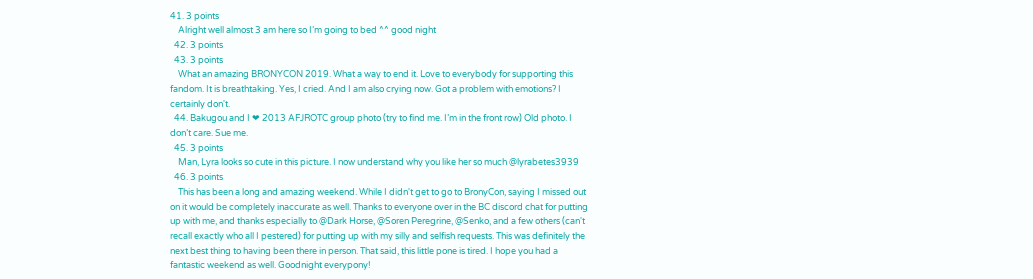41. 3 points
    Alright well almost 3 am here so I’m going to bed ^^ good night
  42. 3 points
  43. 3 points
    What an amazing BRONYCON 2019. What a way to end it. Love to everybody for supporting this fandom. It is breathtaking. Yes, I cried. And I am also crying now. Got a problem with emotions? I certainly don't.
  44. Bakugou and I ❤ 2013 AFJROTC group photo (try to find me. I’m in the front row) Old photo. I don’t care. Sue me.
  45. 3 points
    Man, Lyra looks so cute in this picture. I now understand why you like her so much @lyrabetes3939
  46. 3 points
    This has been a long and amazing weekend. While I didn't get to go to BronyCon, saying I missed out on it would be completely inaccurate as well. Thanks to everyone over in the BC discord chat for putting up with me, and thanks especially to @Dark Horse, @Soren Peregrine, @Senko, and a few others (can't recall exactly who all I pestered) for putting up with my silly and selfish requests. This was definitely the next best thing to having been there in person. That said, this little pone is tired. I hope you had a fantastic weekend as well. Goodnight everypony!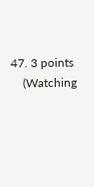47. 3 points
    (Watching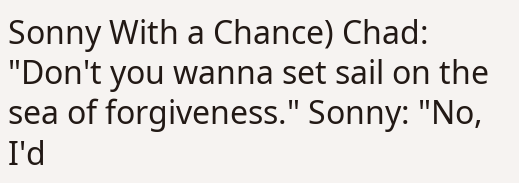Sonny With a Chance) Chad: "Don't you wanna set sail on the sea of forgiveness." Sonny: "No, I'd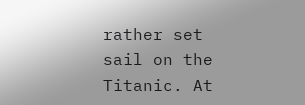rather set sail on the Titanic. At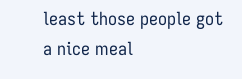least those people got a nice meal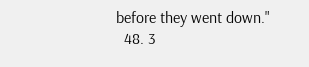before they went down."
  48. 3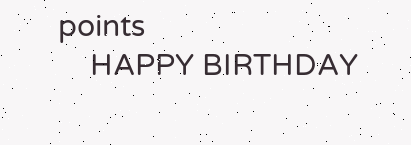points
    HAPPY BIRTHDAY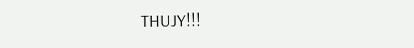THUJY!!!